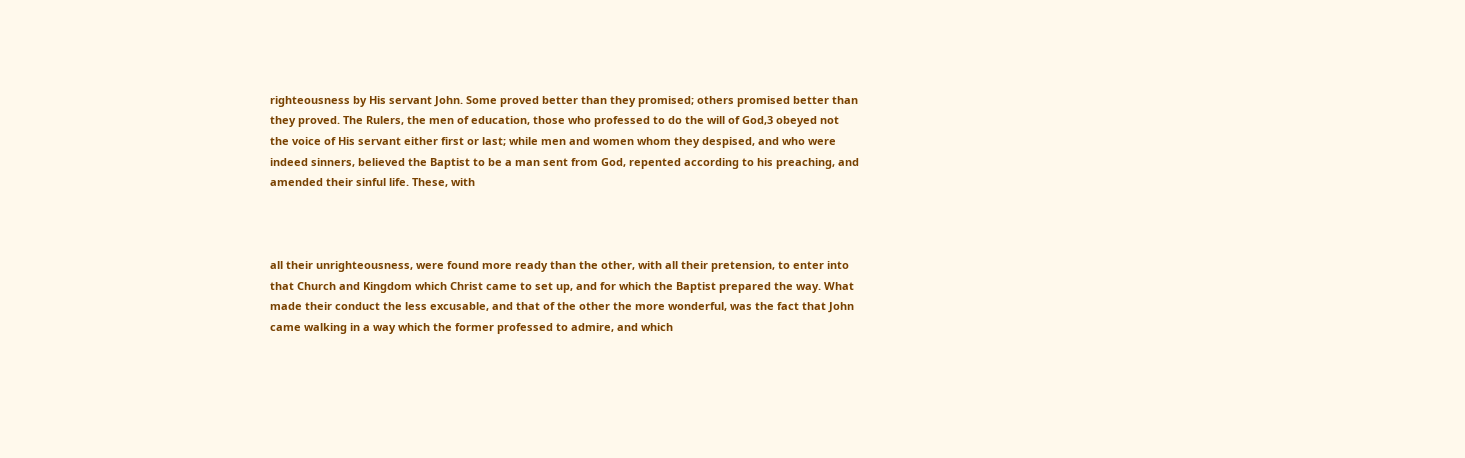righteousness by His servant John. Some proved better than they promised; others promised better than they proved. The Rulers, the men of education, those who professed to do the will of God,3 obeyed not the voice of His servant either first or last; while men and women whom they despised, and who were indeed sinners, believed the Baptist to be a man sent from God, repented according to his preaching, and amended their sinful life. These, with



all their unrighteousness, were found more ready than the other, with all their pretension, to enter into that Church and Kingdom which Christ came to set up, and for which the Baptist prepared the way. What made their conduct the less excusable, and that of the other the more wonderful, was the fact that John came walking in a way which the former professed to admire, and which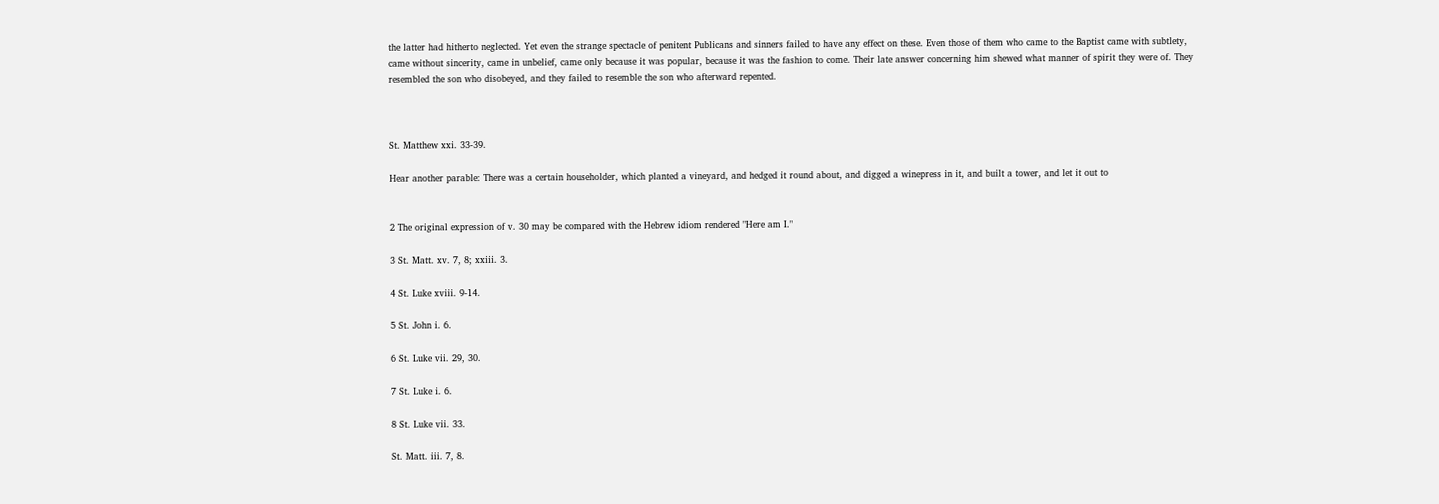the latter had hitherto neglected. Yet even the strange spectacle of penitent Publicans and sinners failed to have any effect on these. Even those of them who came to the Baptist came with subtlety, came without sincerity, came in unbelief, came only because it was popular, because it was the fashion to come. Their late answer concerning him shewed what manner of spirit they were of. They resembled the son who disobeyed, and they failed to resemble the son who afterward repented.



St. Matthew xxi. 33-39.

Hear another parable: There was a certain householder, which planted a vineyard, and hedged it round about, and digged a winepress in it, and built a tower, and let it out to


2 The original expression of v. 30 may be compared with the Hebrew idiom rendered "Here am I."

3 St. Matt. xv. 7, 8; xxiii. 3.

4 St. Luke xviii. 9-14.

5 St. John i. 6.

6 St. Luke vii. 29, 30.

7 St. Luke i. 6.

8 St. Luke vii. 33.

St. Matt. iii. 7, 8.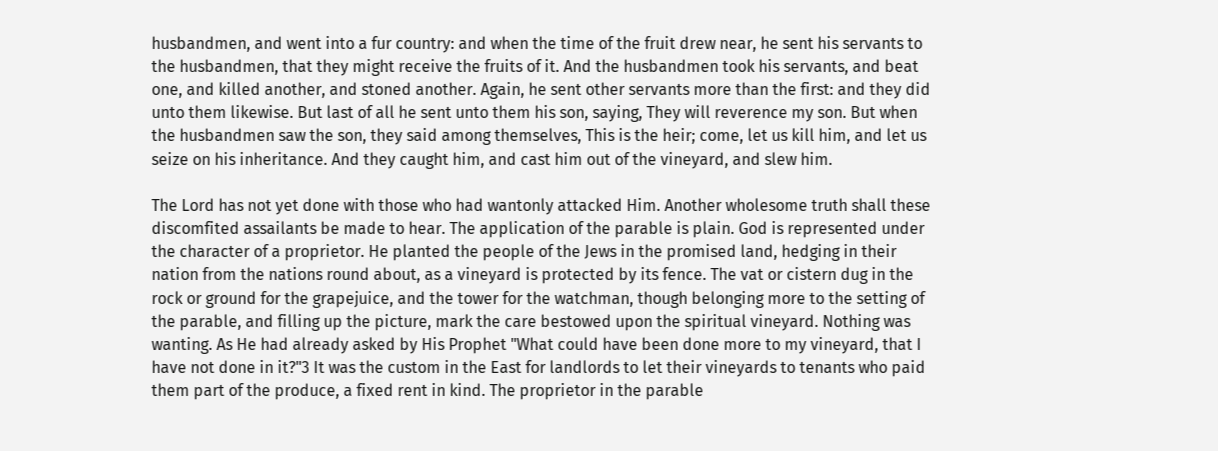husbandmen, and went into a fur country: and when the time of the fruit drew near, he sent his servants to the husbandmen, that they might receive the fruits of it. And the husbandmen took his servants, and beat one, and killed another, and stoned another. Again, he sent other servants more than the first: and they did unto them likewise. But last of all he sent unto them his son, saying, They will reverence my son. But when the husbandmen saw the son, they said among themselves, This is the heir; come, let us kill him, and let us seize on his inheritance. And they caught him, and cast him out of the vineyard, and slew him.

The Lord has not yet done with those who had wantonly attacked Him. Another wholesome truth shall these discomfited assailants be made to hear. The application of the parable is plain. God is represented under the character of a proprietor. He planted the people of the Jews in the promised land, hedging in their nation from the nations round about, as a vineyard is protected by its fence. The vat or cistern dug in the rock or ground for the grapejuice, and the tower for the watchman, though belonging more to the setting of the parable, and filling up the picture, mark the care bestowed upon the spiritual vineyard. Nothing was wanting. As He had already asked by His Prophet "What could have been done more to my vineyard, that I have not done in it?"3 It was the custom in the East for landlords to let their vineyards to tenants who paid them part of the produce, a fixed rent in kind. The proprietor in the parable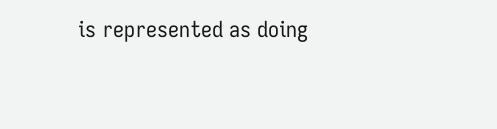is represented as doing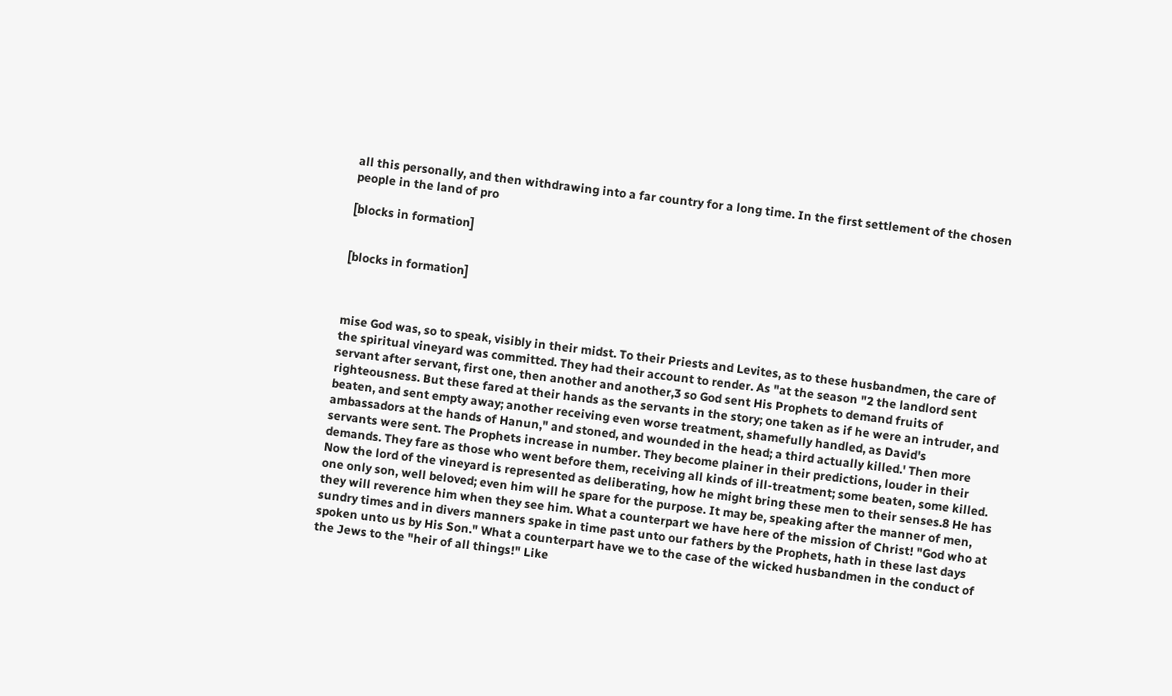all this personally, and then withdrawing into a far country for a long time. In the first settlement of the chosen people in the land of pro

[blocks in formation]


[blocks in formation]



mise God was, so to speak, visibly in their midst. To their Priests and Levites, as to these husbandmen, the care of the spiritual vineyard was committed. They had their account to render. As "at the season "2 the landlord sent servant after servant, first one, then another and another,3 so God sent His Prophets to demand fruits of righteousness. But these fared at their hands as the servants in the story; one taken as if he were an intruder, and beaten, and sent empty away; another receiving even worse treatment, shamefully handled, as David's ambassadors at the hands of Hanun," and stoned, and wounded in the head; a third actually killed.' Then more servants were sent. The Prophets increase in number. They become plainer in their predictions, louder in their demands. They fare as those who went before them, receiving all kinds of ill-treatment; some beaten, some killed. Now the lord of the vineyard is represented as deliberating, how he might bring these men to their senses.8 He has one only son, well beloved; even him will he spare for the purpose. It may be, speaking after the manner of men, they will reverence him when they see him. What a counterpart we have here of the mission of Christ! "God who at sundry times and in divers manners spake in time past unto our fathers by the Prophets, hath in these last days spoken unto us by His Son." What a counterpart have we to the case of the wicked husbandmen in the conduct of the Jews to the "heir of all things!" Like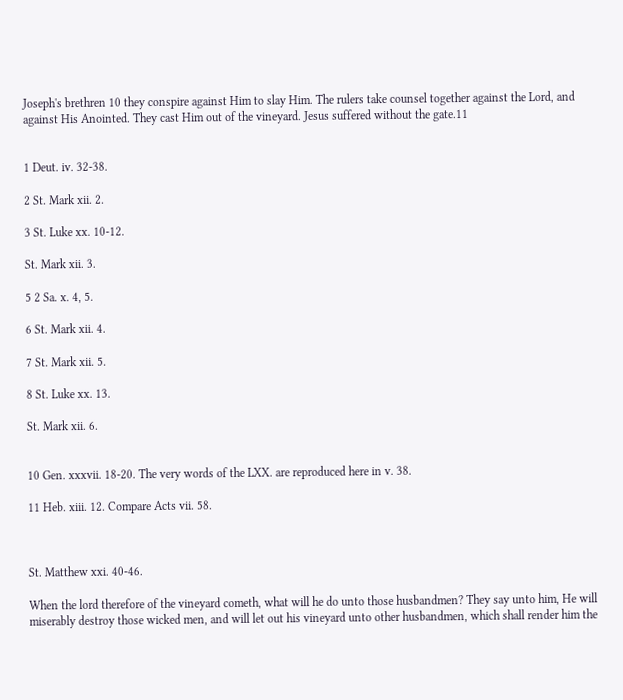Joseph's brethren 10 they conspire against Him to slay Him. The rulers take counsel together against the Lord, and against His Anointed. They cast Him out of the vineyard. Jesus suffered without the gate.11


1 Deut. iv. 32-38.

2 St. Mark xii. 2.

3 St. Luke xx. 10-12.

St. Mark xii. 3.

5 2 Sa. x. 4, 5.

6 St. Mark xii. 4.

7 St. Mark xii. 5.

8 St. Luke xx. 13.

St. Mark xii. 6.


10 Gen. xxxvii. 18-20. The very words of the LXX. are reproduced here in v. 38.

11 Heb. xiii. 12. Compare Acts vii. 58.



St. Matthew xxi. 40-46.

When the lord therefore of the vineyard cometh, what will he do unto those husbandmen? They say unto him, He will miserably destroy those wicked men, and will let out his vineyard unto other husbandmen, which shall render him the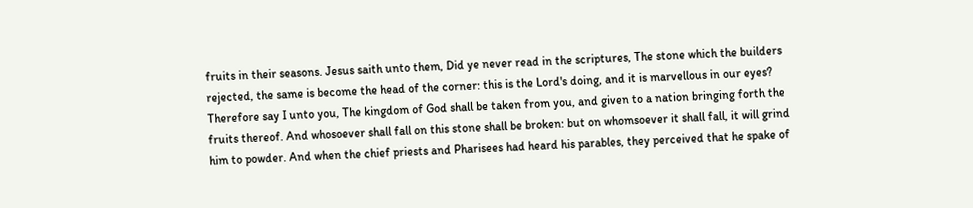fruits in their seasons. Jesus saith unto them, Did ye never read in the scriptures, The stone which the builders rejected, the same is become the head of the corner: this is the Lord's doing, and it is marvellous in our eyes? Therefore say I unto you, The kingdom of God shall be taken from you, and given to a nation bringing forth the fruits thereof. And whosoever shall fall on this stone shall be broken: but on whomsoever it shall fall, it will grind him to powder. And when the chief priests and Pharisees had heard his parables, they perceived that he spake of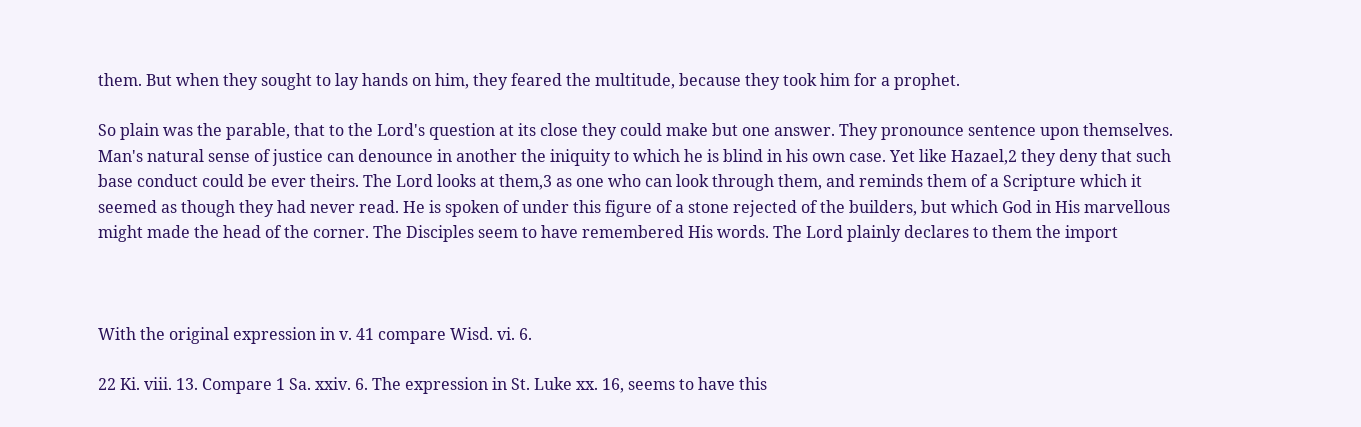them. But when they sought to lay hands on him, they feared the multitude, because they took him for a prophet.

So plain was the parable, that to the Lord's question at its close they could make but one answer. They pronounce sentence upon themselves. Man's natural sense of justice can denounce in another the iniquity to which he is blind in his own case. Yet like Hazael,2 they deny that such base conduct could be ever theirs. The Lord looks at them,3 as one who can look through them, and reminds them of a Scripture which it seemed as though they had never read. He is spoken of under this figure of a stone rejected of the builders, but which God in His marvellous might made the head of the corner. The Disciples seem to have remembered His words. The Lord plainly declares to them the import



With the original expression in v. 41 compare Wisd. vi. 6.

22 Ki. viii. 13. Compare 1 Sa. xxiv. 6. The expression in St. Luke xx. 16, seems to have this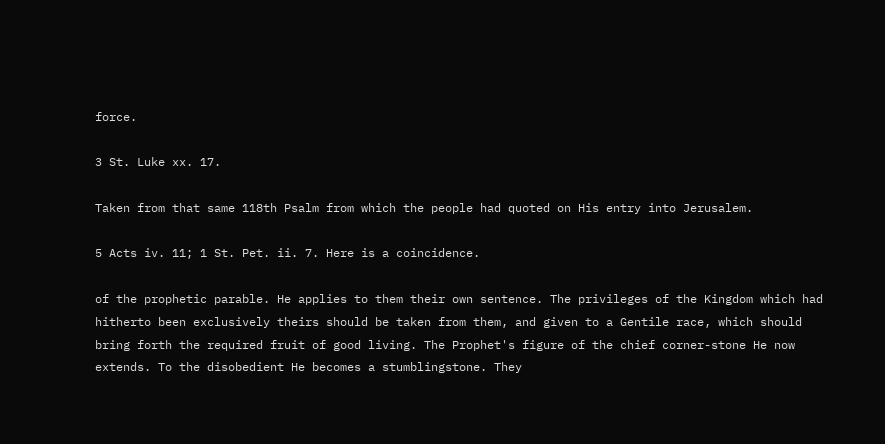force.

3 St. Luke xx. 17.

Taken from that same 118th Psalm from which the people had quoted on His entry into Jerusalem.

5 Acts iv. 11; 1 St. Pet. ii. 7. Here is a coincidence.

of the prophetic parable. He applies to them their own sentence. The privileges of the Kingdom which had hitherto been exclusively theirs should be taken from them, and given to a Gentile race, which should bring forth the required fruit of good living. The Prophet's figure of the chief corner-stone He now extends. To the disobedient He becomes a stumblingstone. They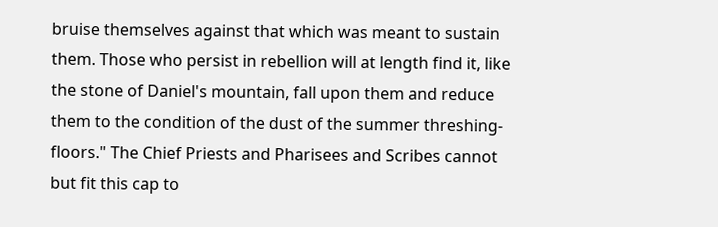bruise themselves against that which was meant to sustain them. Those who persist in rebellion will at length find it, like the stone of Daniel's mountain, fall upon them and reduce them to the condition of the dust of the summer threshing-floors." The Chief Priests and Pharisees and Scribes cannot but fit this cap to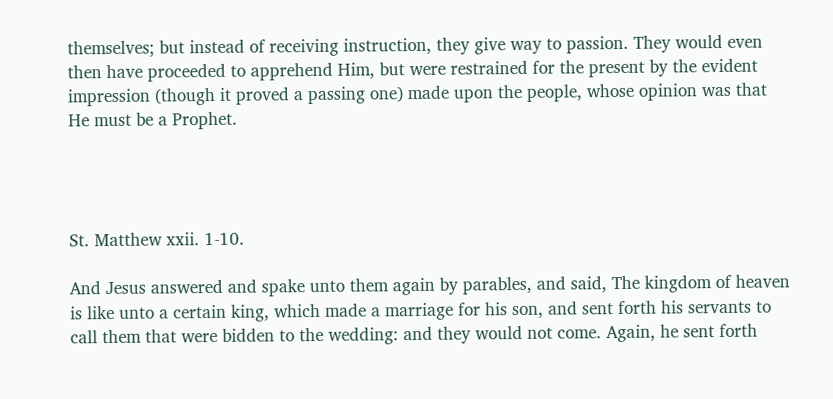themselves; but instead of receiving instruction, they give way to passion. They would even then have proceeded to apprehend Him, but were restrained for the present by the evident impression (though it proved a passing one) made upon the people, whose opinion was that He must be a Prophet.




St. Matthew xxii. 1-10.

And Jesus answered and spake unto them again by parables, and said, The kingdom of heaven is like unto a certain king, which made a marriage for his son, and sent forth his servants to call them that were bidden to the wedding: and they would not come. Again, he sent forth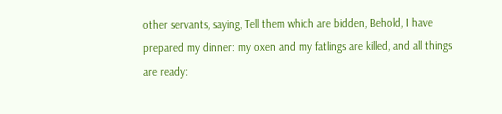other servants, saying, Tell them which are bidden, Behold, I have prepared my dinner: my oxen and my fatlings are killed, and all things are ready: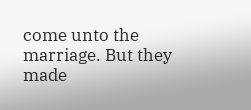come unto the marriage. But they made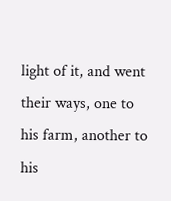light of it, and went their ways, one to his farm, another to his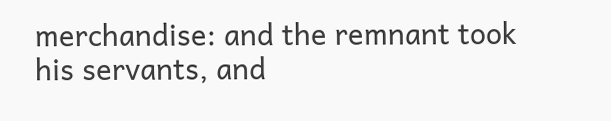merchandise: and the remnant took his servants, and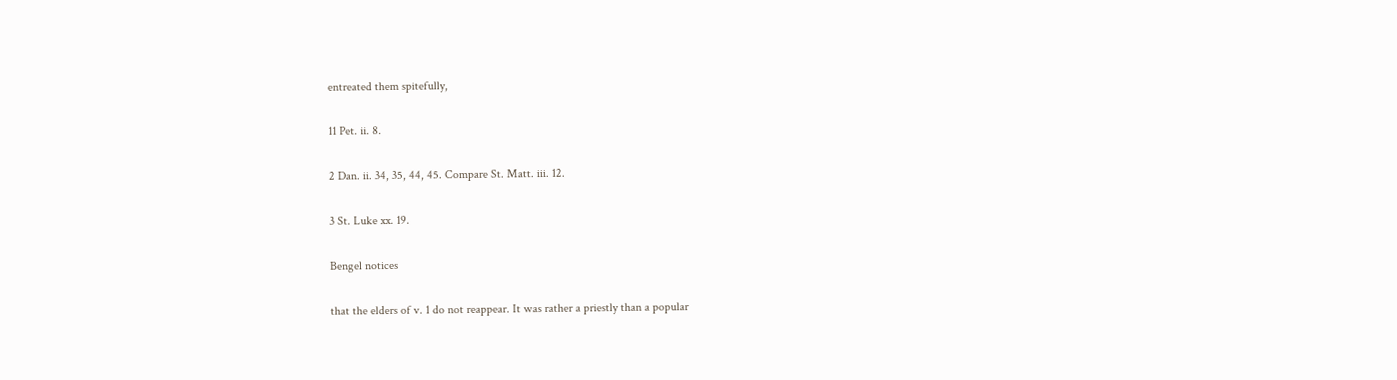entreated them spitefully,

11 Pet. ii. 8.

2 Dan. ii. 34, 35, 44, 45. Compare St. Matt. iii. 12.

3 St. Luke xx. 19.

Bengel notices

that the elders of v. 1 do not reappear. It was rather a priestly than a popular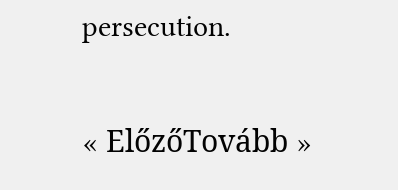persecution.

« ElőzőTovább »